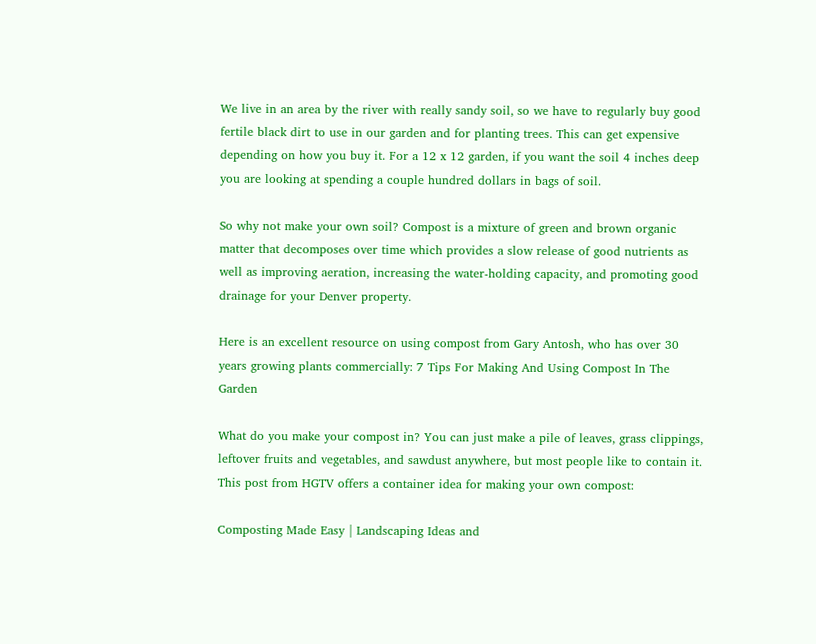We live in an area by the river with really sandy soil, so we have to regularly buy good fertile black dirt to use in our garden and for planting trees. This can get expensive depending on how you buy it. For a 12 x 12 garden, if you want the soil 4 inches deep you are looking at spending a couple hundred dollars in bags of soil.

So why not make your own soil? Compost is a mixture of green and brown organic matter that decomposes over time which provides a slow release of good nutrients as well as improving aeration, increasing the water-holding capacity, and promoting good drainage for your Denver property.

Here is an excellent resource on using compost from Gary Antosh, who has over 30 years growing plants commercially: 7 Tips For Making And Using Compost In The Garden

What do you make your compost in? You can just make a pile of leaves, grass clippings, leftover fruits and vegetables, and sawdust anywhere, but most people like to contain it. This post from HGTV offers a container idea for making your own compost:

Composting Made Easy | Landscaping Ideas and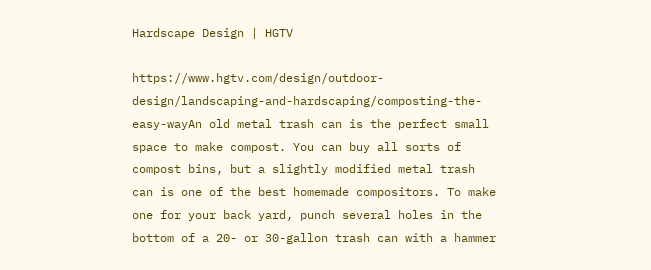Hardscape Design | HGTV

https://www.hgtv.com/design/outdoor-design/landscaping-and-hardscaping/composting-the-easy-wayAn old metal trash can is the perfect small space to make compost. You can buy all sorts of compost bins, but a slightly modified metal trash can is one of the best homemade compositors. To make one for your back yard, punch several holes in the bottom of a 20- or 30-gallon trash can with a hammer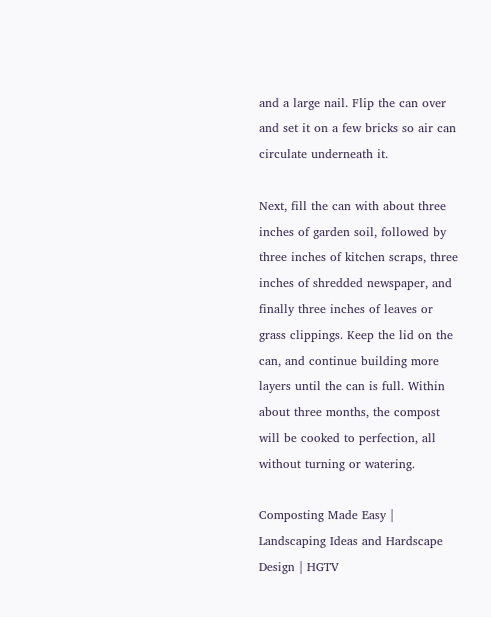and a large nail. Flip the can over and set it on a few bricks so air can circulate underneath it.

Next, fill the can with about three inches of garden soil, followed by three inches of kitchen scraps, three inches of shredded newspaper, and finally three inches of leaves or grass clippings. Keep the lid on the can, and continue building more layers until the can is full. Within about three months, the compost will be cooked to perfection, all without turning or watering.

Composting Made Easy | Landscaping Ideas and Hardscape Design | HGTV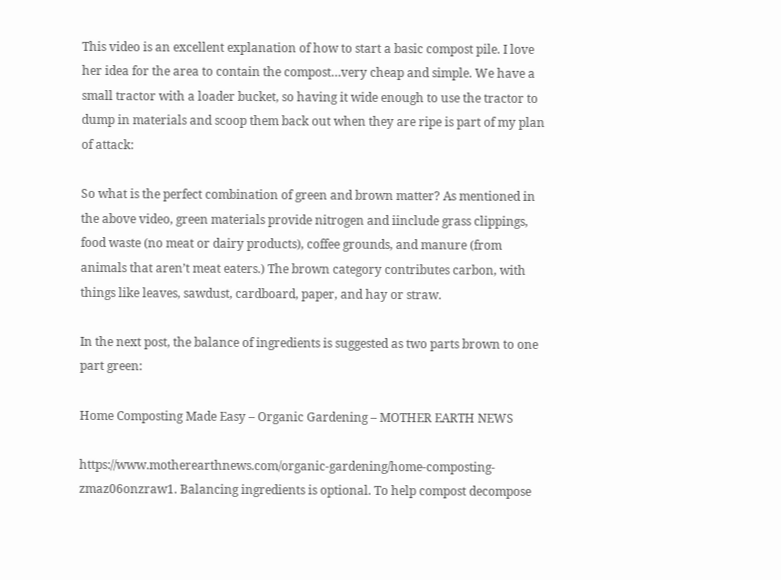This video is an excellent explanation of how to start a basic compost pile. I love her idea for the area to contain the compost…very cheap and simple. We have a small tractor with a loader bucket, so having it wide enough to use the tractor to dump in materials and scoop them back out when they are ripe is part of my plan of attack:

So what is the perfect combination of green and brown matter? As mentioned in the above video, green materials provide nitrogen and iinclude grass clippings, food waste (no meat or dairy products), coffee grounds, and manure (from animals that aren’t meat eaters.) The brown category contributes carbon, with things like leaves, sawdust, cardboard, paper, and hay or straw.

In the next post, the balance of ingredients is suggested as two parts brown to one part green:

Home Composting Made Easy – Organic Gardening – MOTHER EARTH NEWS

https://www.motherearthnews.com/organic-gardening/home-composting-zmaz06onzraw1. Balancing ingredients is optional. To help compost decompose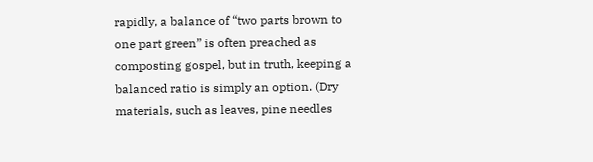rapidly, a balance of “two parts brown to one part green” is often preached as composting gospel, but in truth, keeping a balanced ratio is simply an option. (Dry materials, such as leaves, pine needles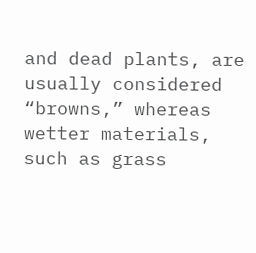and dead plants, are usually considered “browns,” whereas wetter materials, such as grass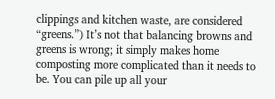clippings and kitchen waste, are considered “greens.”) It’s not that balancing browns and greens is wrong; it simply makes home composting more complicated than it needs to be. You can pile up all your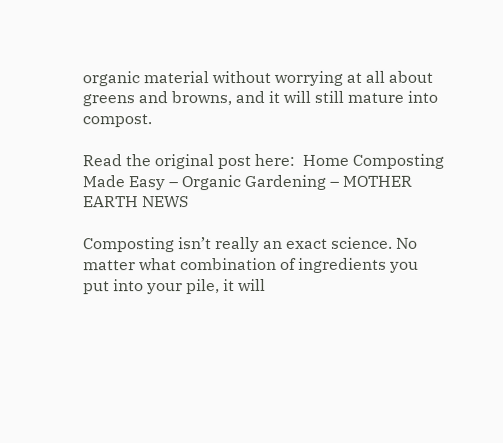organic material without worrying at all about greens and browns, and it will still mature into compost.

Read the original post here:  Home Composting Made Easy – Organic Gardening – MOTHER EARTH NEWS

Composting isn’t really an exact science. No matter what combination of ingredients you put into your pile, it will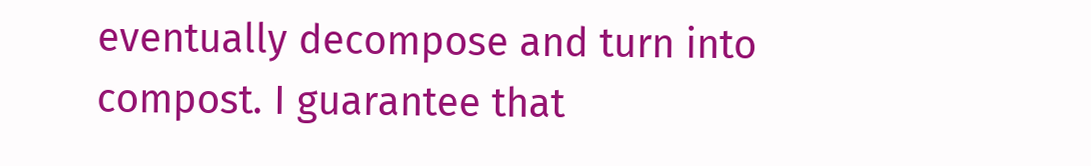eventually decompose and turn into compost. I guarantee that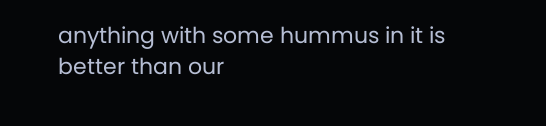anything with some hummus in it is better than our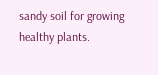sandy soil for growing healthy plants.